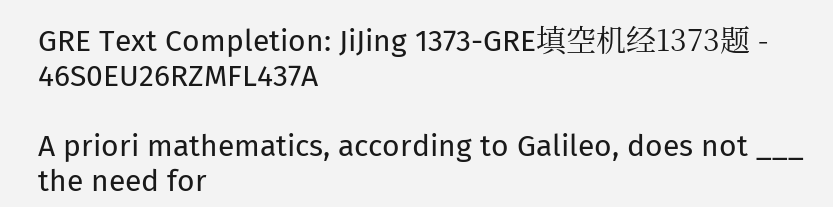GRE Text Completion: JiJing 1373-GRE填空机经1373题 - 46S0EU26RZMFL437A

A priori mathematics, according to Galileo, does not ___ the need for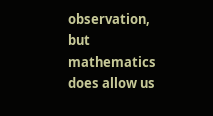observation, but mathematics does allow us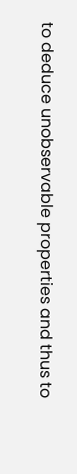to deduce unobservable properties and thus to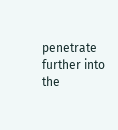penetrate further into the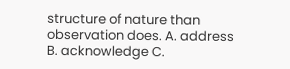structure of nature than observation does. A. address B. acknowledge C.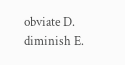obviate D. diminish E.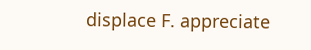displace F. appreciate